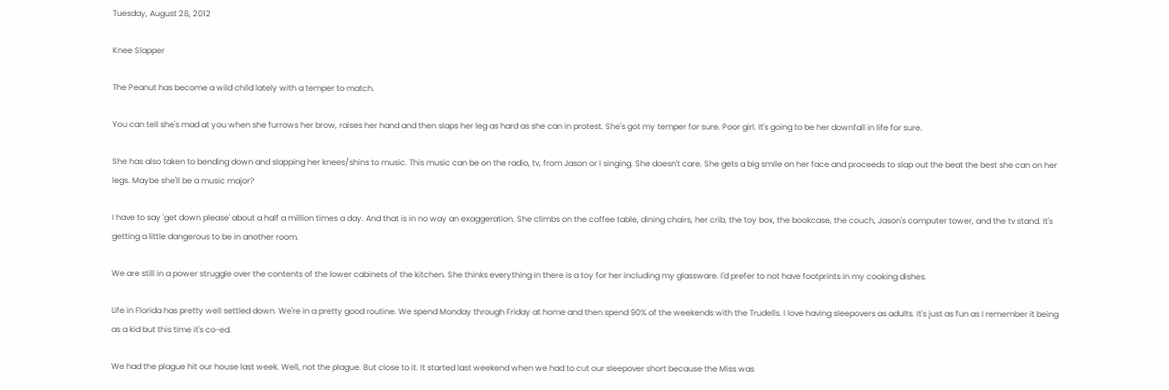Tuesday, August 28, 2012

Knee Slapper

The Peanut has become a wild child lately with a temper to match.

You can tell she's mad at you when she furrows her brow, raises her hand and then slaps her leg as hard as she can in protest. She's got my temper for sure. Poor girl. It's going to be her downfall in life for sure.

She has also taken to bending down and slapping her knees/shins to music. This music can be on the radio, tv, from Jason or I singing. She doesn't care. She gets a big smile on her face and proceeds to slap out the beat the best she can on her legs. Maybe she'll be a music major?

I have to say 'get down please' about a half a million times a day. And that is in no way an exaggeration. She climbs on the coffee table, dining chairs, her crib, the toy box, the bookcase, the couch, Jason's computer tower, and the tv stand. It's getting a little dangerous to be in another room.

We are still in a power struggle over the contents of the lower cabinets of the kitchen. She thinks everything in there is a toy for her including my glassware. I'd prefer to not have footprints in my cooking dishes.

Life in Florida has pretty well settled down. We're in a pretty good routine. We spend Monday through Friday at home and then spend 90% of the weekends with the Trudells. I love having sleepovers as adults. It's just as fun as I remember it being as a kid but this time it's co-ed.

We had the plague hit our house last week. Well, not the plague. But close to it. It started last weekend when we had to cut our sleepover short because the Miss was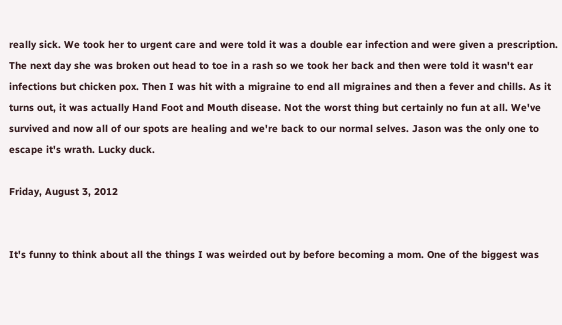really sick. We took her to urgent care and were told it was a double ear infection and were given a prescription. The next day she was broken out head to toe in a rash so we took her back and then were told it wasn't ear infections but chicken pox. Then I was hit with a migraine to end all migraines and then a fever and chills. As it turns out, it was actually Hand Foot and Mouth disease. Not the worst thing but certainly no fun at all. We've survived and now all of our spots are healing and we're back to our normal selves. Jason was the only one to escape it's wrath. Lucky duck.

Friday, August 3, 2012


It's funny to think about all the things I was weirded out by before becoming a mom. One of the biggest was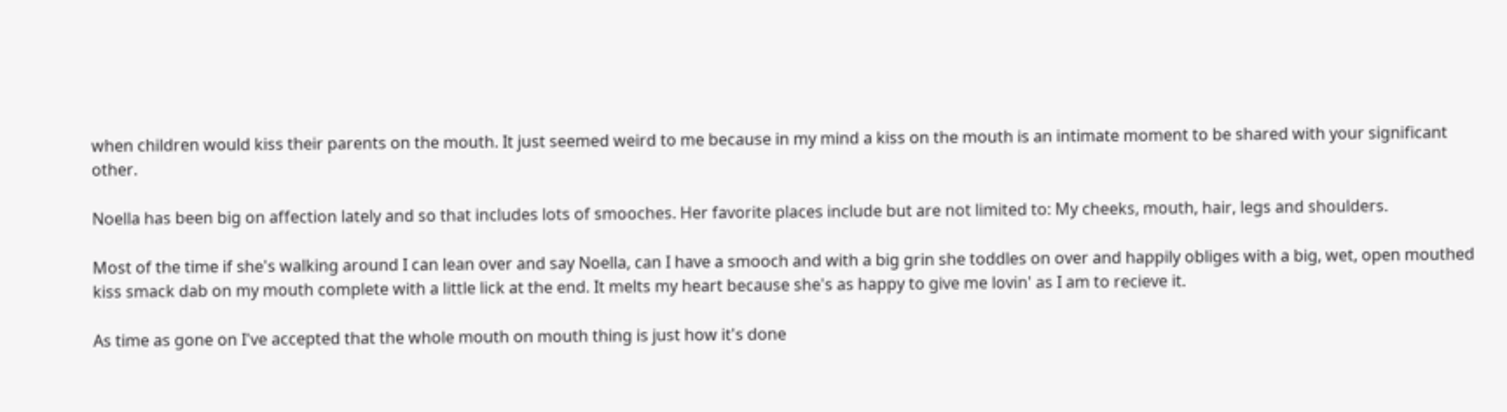when children would kiss their parents on the mouth. It just seemed weird to me because in my mind a kiss on the mouth is an intimate moment to be shared with your significant other.

Noella has been big on affection lately and so that includes lots of smooches. Her favorite places include but are not limited to: My cheeks, mouth, hair, legs and shoulders.

Most of the time if she's walking around I can lean over and say Noella, can I have a smooch and with a big grin she toddles on over and happily obliges with a big, wet, open mouthed kiss smack dab on my mouth complete with a little lick at the end. It melts my heart because she's as happy to give me lovin' as I am to recieve it.

As time as gone on I've accepted that the whole mouth on mouth thing is just how it's done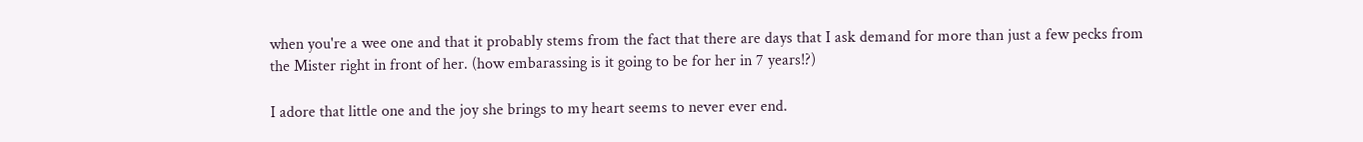when you're a wee one and that it probably stems from the fact that there are days that I ask demand for more than just a few pecks from the Mister right in front of her. (how embarassing is it going to be for her in 7 years!?)

I adore that little one and the joy she brings to my heart seems to never ever end.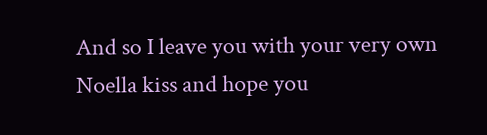And so I leave you with your very own Noella kiss and hope you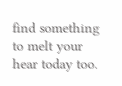find something to melt your hear today too.